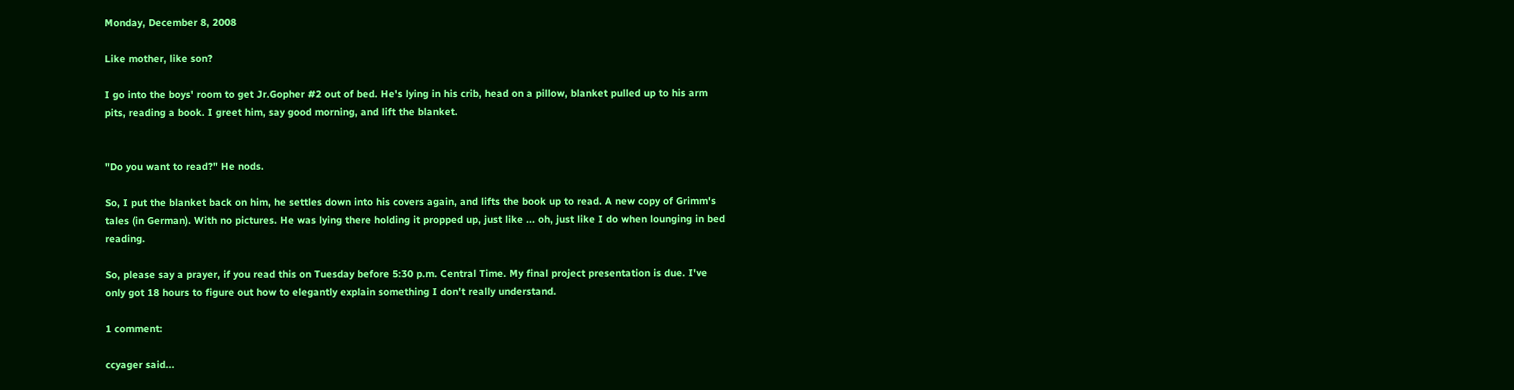Monday, December 8, 2008

Like mother, like son?

I go into the boys' room to get Jr.Gopher #2 out of bed. He's lying in his crib, head on a pillow, blanket pulled up to his arm pits, reading a book. I greet him, say good morning, and lift the blanket.


"Do you want to read?" He nods.

So, I put the blanket back on him, he settles down into his covers again, and lifts the book up to read. A new copy of Grimm's tales (in German). With no pictures. He was lying there holding it propped up, just like ... oh, just like I do when lounging in bed reading.

So, please say a prayer, if you read this on Tuesday before 5:30 p.m. Central Time. My final project presentation is due. I've only got 18 hours to figure out how to elegantly explain something I don't really understand.

1 comment:

ccyager said...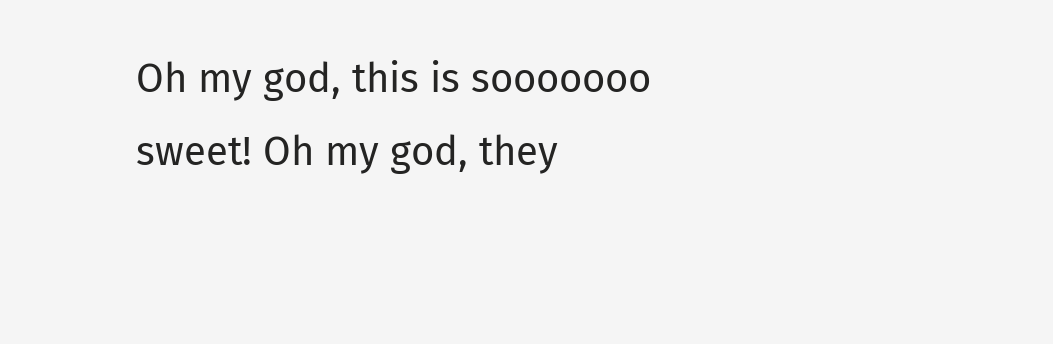Oh my god, this is sooooooo sweet! Oh my god, they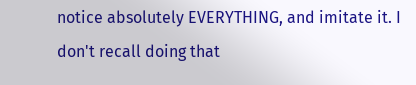notice absolutely EVERYTHING, and imitate it. I don't recall doing that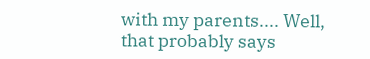with my parents.... Well, that probably says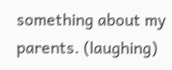something about my parents. (laughing)